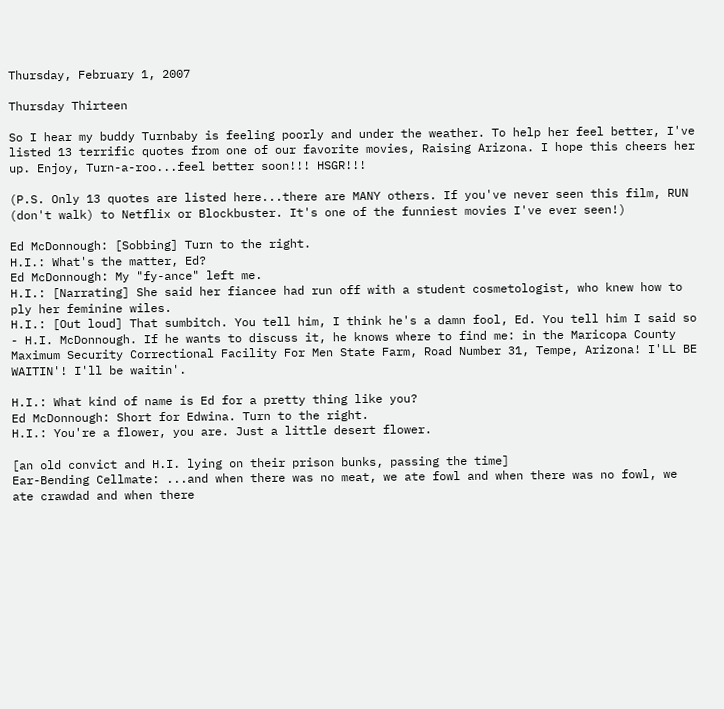Thursday, February 1, 2007

Thursday Thirteen

So I hear my buddy Turnbaby is feeling poorly and under the weather. To help her feel better, I've listed 13 terrific quotes from one of our favorite movies, Raising Arizona. I hope this cheers her up. Enjoy, Turn-a-roo...feel better soon!!! HSGR!!!

(P.S. Only 13 quotes are listed here...there are MANY others. If you've never seen this film, RUN (don't walk) to Netflix or Blockbuster. It's one of the funniest movies I've ever seen!)

Ed McDonnough: [Sobbing] Turn to the right.
H.I.: What's the matter, Ed?
Ed McDonnough: My "fy-ance" left me.
H.I.: [Narrating] She said her fiancee had run off with a student cosmetologist, who knew how to ply her feminine wiles.
H.I.: [Out loud] That sumbitch. You tell him, I think he's a damn fool, Ed. You tell him I said so - H.I. McDonnough. If he wants to discuss it, he knows where to find me: in the Maricopa County Maximum Security Correctional Facility For Men State Farm, Road Number 31, Tempe, Arizona! I'LL BE WAITIN'! I'll be waitin'.

H.I.: What kind of name is Ed for a pretty thing like you?
Ed McDonnough: Short for Edwina. Turn to the right.
H.I.: You're a flower, you are. Just a little desert flower.

[an old convict and H.I. lying on their prison bunks, passing the time]
Ear-Bending Cellmate: ...and when there was no meat, we ate fowl and when there was no fowl, we ate crawdad and when there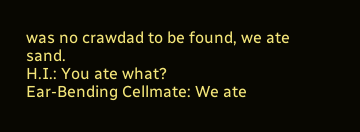was no crawdad to be found, we ate sand.
H.I.: You ate what?
Ear-Bending Cellmate: We ate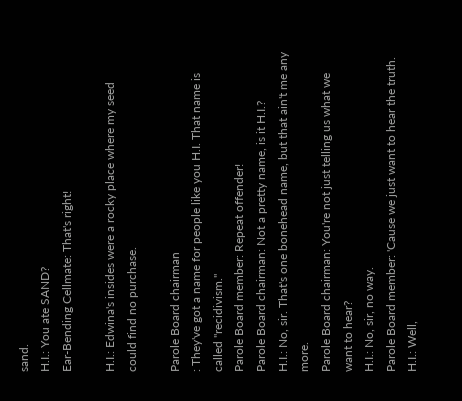sand.
H.I.: You ate SAND?
Ear-Bending Cellmate: That's right!

H.I.: Edwina's insides were a rocky place where my seed could find no purchase.

Parole Board chairman
: They've got a name for people like you H.I. That name is called "recidivism."
Parole Board member: Repeat offender!
Parole Board chairman: Not a pretty name, is it H.I.?
H.I.: No, sir. That's one bonehead name, but that ain't me any more.
Parole Board chairman: You're not just telling us what we want to hear?
H.I.: No, sir, no way.
Parole Board member: 'Cause we just want to hear the truth.
H.I.: Well,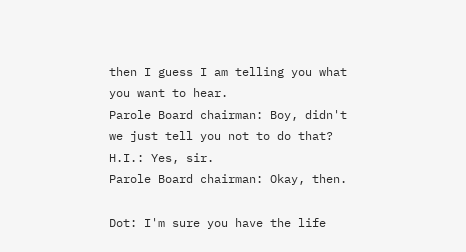then I guess I am telling you what you want to hear.
Parole Board chairman: Boy, didn't we just tell you not to do that?
H.I.: Yes, sir.
Parole Board chairman: Okay, then.

Dot: I'm sure you have the life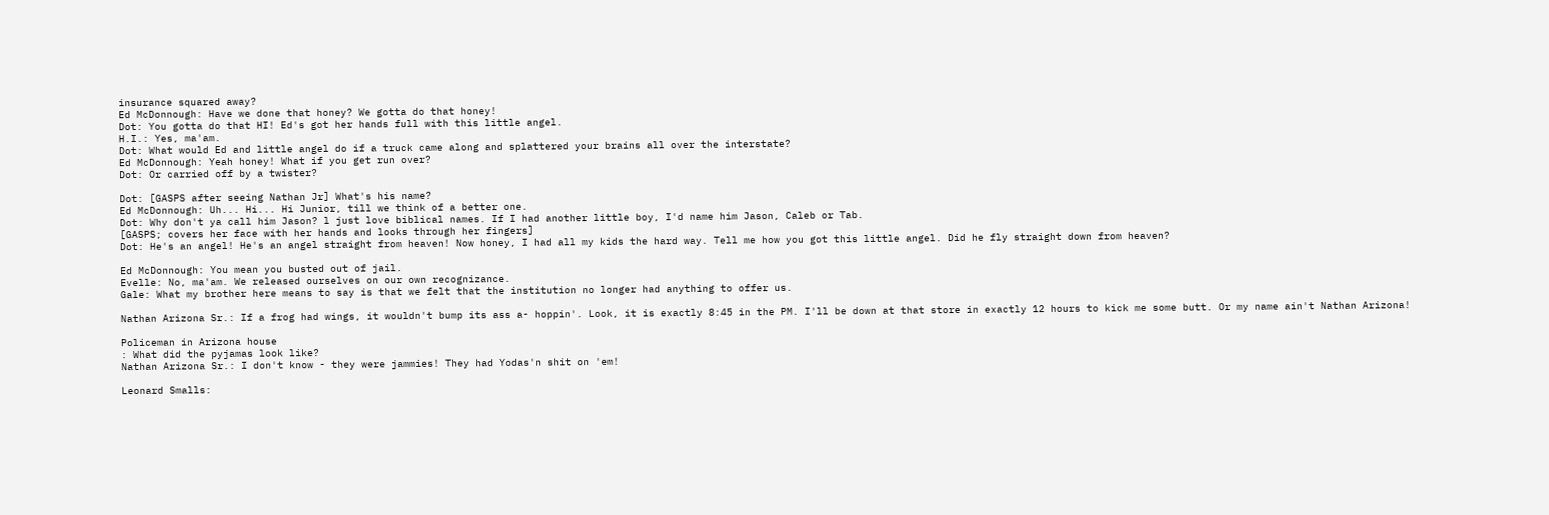insurance squared away?
Ed McDonnough: Have we done that honey? We gotta do that honey!
Dot: You gotta do that HI! Ed's got her hands full with this little angel.
H.I.: Yes, ma'am.
Dot: What would Ed and little angel do if a truck came along and splattered your brains all over the interstate?
Ed McDonnough: Yeah honey! What if you get run over?
Dot: Or carried off by a twister?

Dot: [GASPS after seeing Nathan Jr] What's his name?
Ed McDonnough: Uh... Hi... Hi Junior, till we think of a better one.
Dot: Why don't ya call him Jason? l just love biblical names. If I had another little boy, I'd name him Jason, Caleb or Tab.
[GASPS; covers her face with her hands and looks through her fingers]
Dot: He's an angel! He's an angel straight from heaven! Now honey, I had all my kids the hard way. Tell me how you got this little angel. Did he fly straight down from heaven?

Ed McDonnough: You mean you busted out of jail.
Evelle: No, ma'am. We released ourselves on our own recognizance.
Gale: What my brother here means to say is that we felt that the institution no longer had anything to offer us.

Nathan Arizona Sr.: If a frog had wings, it wouldn't bump its ass a- hoppin'. Look, it is exactly 8:45 in the PM. I'll be down at that store in exactly 12 hours to kick me some butt. Or my name ain't Nathan Arizona!

Policeman in Arizona house
: What did the pyjamas look like?
Nathan Arizona Sr.: I don't know - they were jammies! They had Yodas'n shit on 'em!

Leonard Smalls: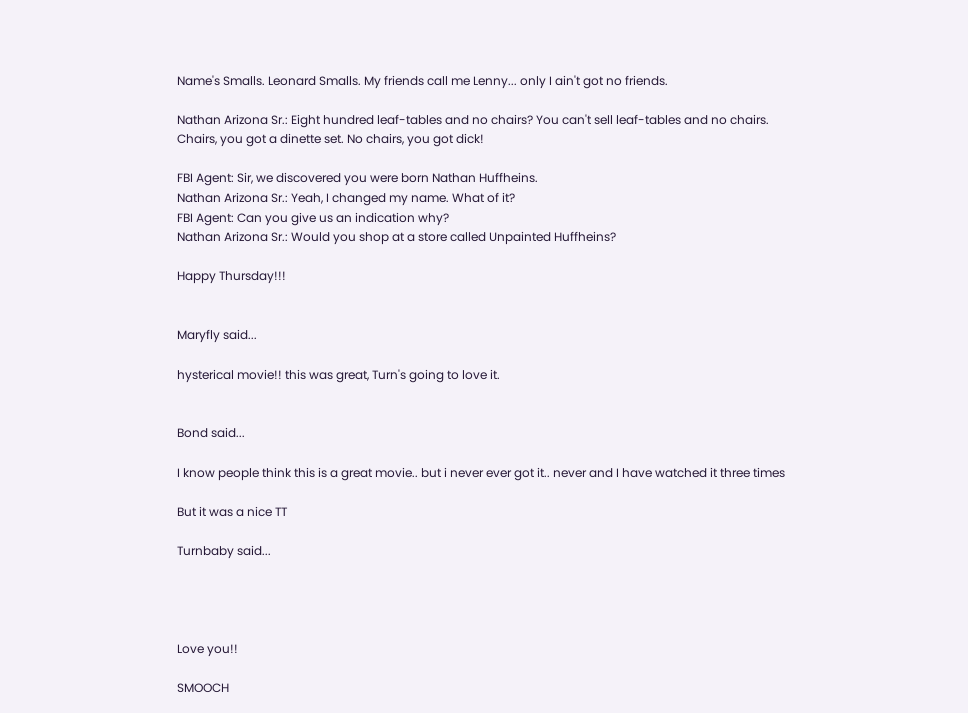Name's Smalls. Leonard Smalls. My friends call me Lenny... only I ain't got no friends.

Nathan Arizona Sr.: Eight hundred leaf-tables and no chairs? You can't sell leaf-tables and no chairs. Chairs, you got a dinette set. No chairs, you got dick!

FBI Agent: Sir, we discovered you were born Nathan Huffheins.
Nathan Arizona Sr.: Yeah, I changed my name. What of it?
FBI Agent: Can you give us an indication why?
Nathan Arizona Sr.: Would you shop at a store called Unpainted Huffheins?

Happy Thursday!!!


Maryfly said...

hysterical movie!! this was great, Turn's going to love it.


Bond said...

I know people think this is a great movie.. but i never ever got it.. never and I have watched it three times

But it was a nice TT

Turnbaby said...




Love you!!

SMOOCH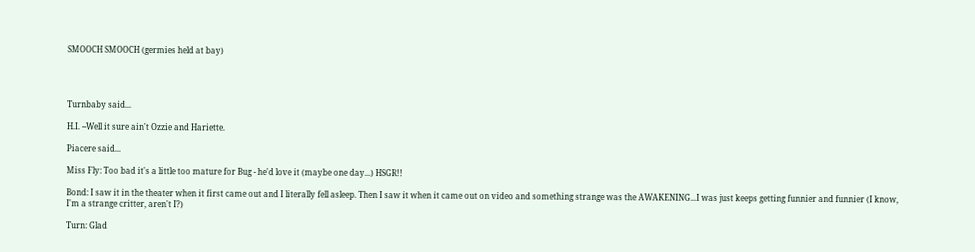SMOOCH SMOOCH (germies held at bay)




Turnbaby said...

H.I. --Well it sure ain't Ozzie and Hariette.

Piacere said...

Miss Fly: Too bad it's a little too mature for Bug - he'd love it (maybe one day...) HSGR!!

Bond: I saw it in the theater when it first came out and I literally fell asleep. Then I saw it when it came out on video and something strange was the AWAKENING...I was just keeps getting funnier and funnier (I know, I'm a strange critter, aren't I?)

Turn: Glad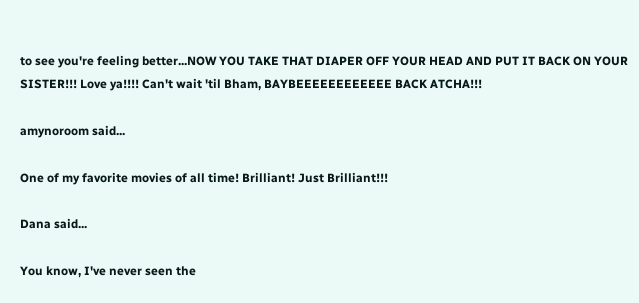to see you're feeling better...NOW YOU TAKE THAT DIAPER OFF YOUR HEAD AND PUT IT BACK ON YOUR SISTER!!! Love ya!!!! Can't wait 'til Bham, BAYBEEEEEEEEEEEE BACK ATCHA!!!

amynoroom said...

One of my favorite movies of all time! Brilliant! Just Brilliant!!!

Dana said...

You know, I've never seen the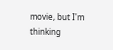movie, but I'm thinking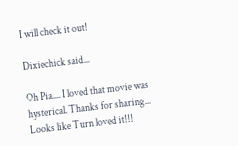I will check it out!

Dixiechick said...

Oh Pia.... I loved that movie was hysterical. Thanks for sharing...
Looks like Turn loved it!!!